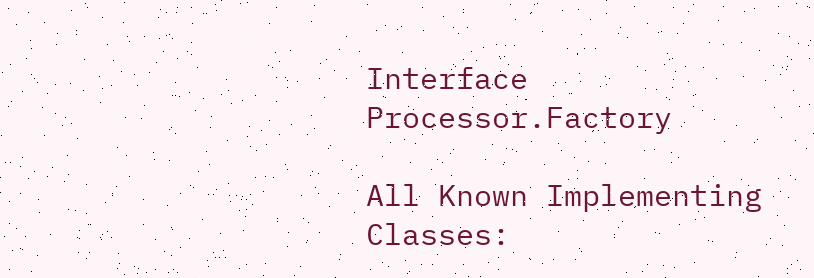Interface Processor.Factory

All Known Implementing Classes: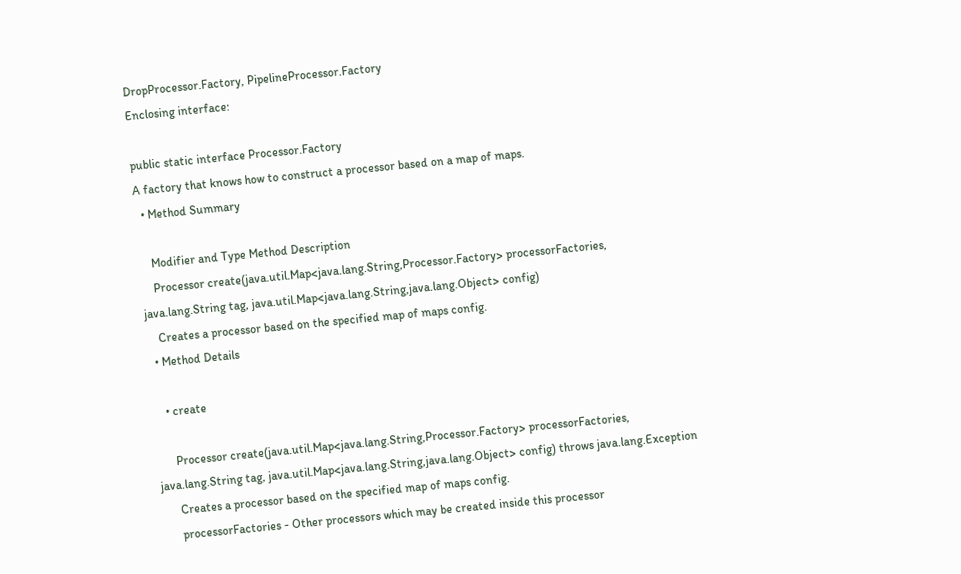DropProcessor.Factory, PipelineProcessor.Factory
Enclosing interface:

public static interface Processor.Factory
A factory that knows how to construct a processor based on a map of maps.
  • Method Summary

    Modifier and Type Method Description
    Processor create(java.util.Map<java.lang.String,Processor.Factory> processorFactories, java.lang.String tag, java.util.Map<java.lang.String,java.lang.Object> config)
    Creates a processor based on the specified map of maps config.
  • Method Details

    • create

      Processor create(java.util.Map<java.lang.String,Processor.Factory> processorFactories, java.lang.String tag, java.util.Map<java.lang.String,java.lang.Object> config) throws java.lang.Exception
      Creates a processor based on the specified map of maps config.
      processorFactories - Other processors which may be created inside this processor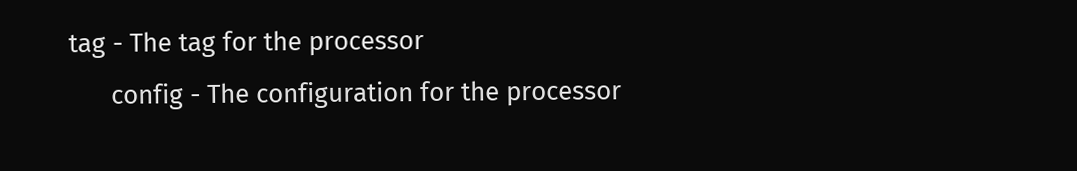tag - The tag for the processor
      config - The configuration for the processor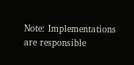Note: Implementations are responsible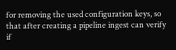for removing the used configuration keys, so that after creating a pipeline ingest can verify if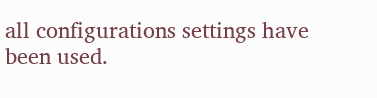all configurations settings have been used.